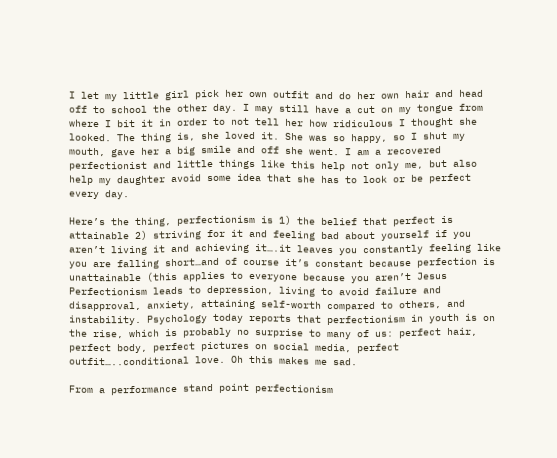I let my little girl pick her own outfit and do her own hair and head off to school the other day. I may still have a cut on my tongue from where I bit it in order to not tell her how ridiculous I thought she looked. The thing is, she loved it. She was so happy, so I shut my mouth, gave her a big smile and off she went. I am a recovered perfectionist and little things like this help not only me, but also help my daughter avoid some idea that she has to look or be perfect every day.

Here’s the thing, perfectionism is 1) the belief that perfect is attainable 2) striving for it and feeling bad about yourself if you aren’t living it and achieving it….it leaves you constantly feeling like you are falling short…and of course it’s constant because perfection is unattainable (this applies to everyone because you aren’t Jesus  Perfectionism leads to depression, living to avoid failure and disapproval, anxiety, attaining self-worth compared to others, and instability. Psychology today reports that perfectionism in youth is on the rise, which is probably no surprise to many of us: perfect hair, perfect body, perfect pictures on social media, perfect outfit…..conditional love. Oh this makes me sad.

From a performance stand point perfectionism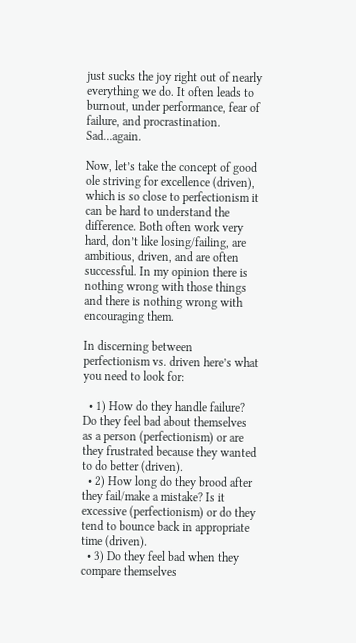just sucks the joy right out of nearly everything we do. It often leads to burnout, under performance, fear of failure, and procrastination. Sad…again.

Now, let’s take the concept of good ole striving for excellence (driven), which is so close to perfectionism it can be hard to understand the difference. Both often work very hard, don’t like losing/failing, are ambitious, driven, and are often successful. In my opinion there is nothing wrong with those things and there is nothing wrong with encouraging them.

In discerning between perfectionism vs. driven here’s what you need to look for:

  • 1) How do they handle failure? Do they feel bad about themselves as a person (perfectionism) or are they frustrated because they wanted to do better (driven).
  • 2) How long do they brood after they fail/make a mistake? Is it excessive (perfectionism) or do they tend to bounce back in appropriate time (driven).
  • 3) Do they feel bad when they compare themselves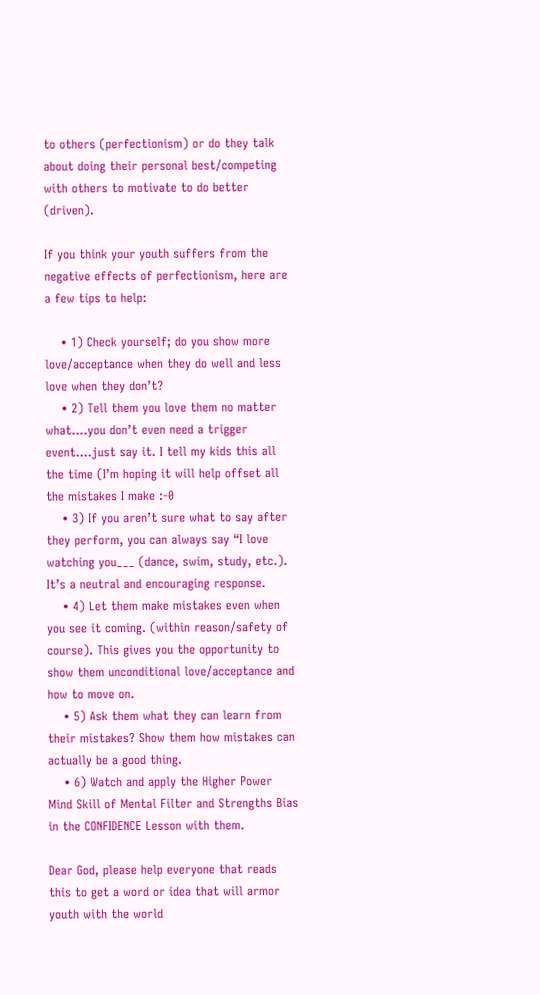to others (perfectionism) or do they talk about doing their personal best/competing with others to motivate to do better (driven).

If you think your youth suffers from the negative effects of perfectionism, here are a few tips to help:

    • 1) Check yourself; do you show more love/acceptance when they do well and less love when they don’t?
    • 2) Tell them you love them no matter what….you don’t even need a trigger event….just say it. I tell my kids this all the time (I’m hoping it will help offset all the mistakes I make :-0
    • 3) If you aren’t sure what to say after they perform, you can always say “I love watching you___ (dance, swim, study, etc.). It’s a neutral and encouraging response.
    • 4) Let them make mistakes even when you see it coming. (within reason/safety of course). This gives you the opportunity to show them unconditional love/acceptance and how to move on.
    • 5) Ask them what they can learn from their mistakes? Show them how mistakes can actually be a good thing.
    • 6) Watch and apply the Higher Power Mind Skill of Mental Filter and Strengths Bias in the CONFIDENCE Lesson with them.

Dear God, please help everyone that reads this to get a word or idea that will armor youth with the world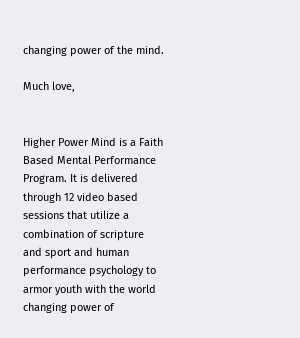changing power of the mind.

Much love,


Higher Power Mind is a Faith Based Mental Performance Program. It is delivered through 12 video based sessions that utilize a combination of scripture and sport and human performance psychology to armor youth with the world changing power of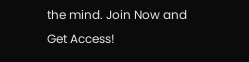the mind. Join Now and Get Access!